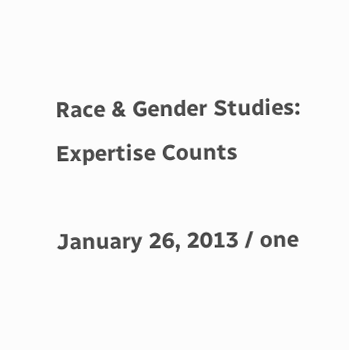Race & Gender Studies: Expertise Counts

January 26, 2013 / one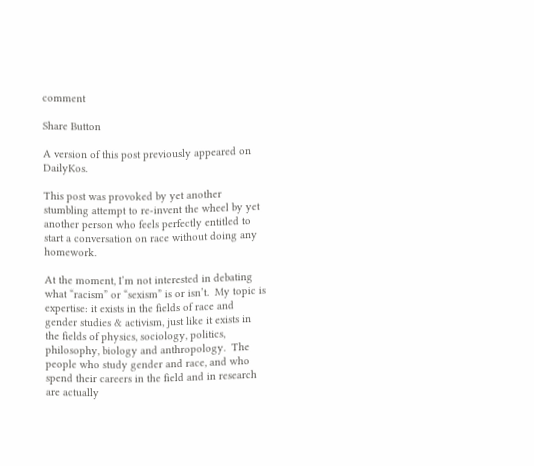comment

Share Button

A version of this post previously appeared on DailyKos.

This post was provoked by yet another stumbling attempt to re-invent the wheel by yet another person who feels perfectly entitled to start a conversation on race without doing any homework.

At the moment, I’m not interested in debating what “racism” or “sexism” is or isn’t.  My topic is expertise: it exists in the fields of race and gender studies & activism, just like it exists in the fields of physics, sociology, politics, philosophy, biology and anthropology.  The people who study gender and race, and who spend their careers in the field and in research are actually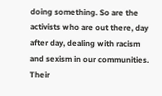doing something. So are the activists who are out there, day after day, dealing with racism and sexism in our communities. Their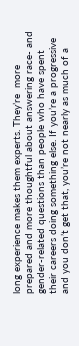long experience makes them experts. They’re  more prepared and more thoughtful about answering race- and gender-related questions than people who have spent their careers doing something else. If you’re a progressive and you don’t get that, you’re not nearly as much of a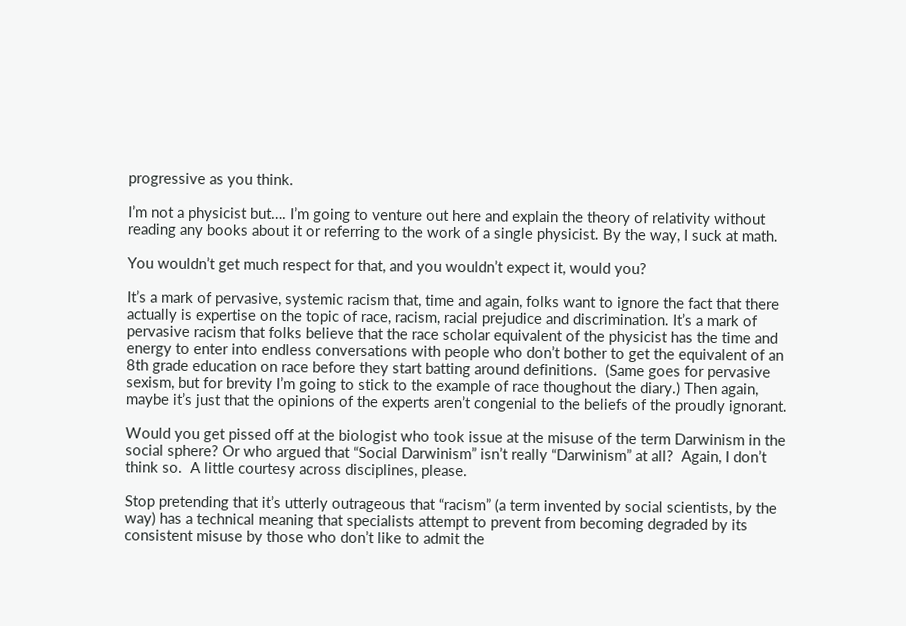progressive as you think.

I’m not a physicist but…. I’m going to venture out here and explain the theory of relativity without reading any books about it or referring to the work of a single physicist. By the way, I suck at math.

You wouldn’t get much respect for that, and you wouldn’t expect it, would you?

It’s a mark of pervasive, systemic racism that, time and again, folks want to ignore the fact that there actually is expertise on the topic of race, racism, racial prejudice and discrimination. It’s a mark of pervasive racism that folks believe that the race scholar equivalent of the physicist has the time and energy to enter into endless conversations with people who don’t bother to get the equivalent of an 8th grade education on race before they start batting around definitions.  (Same goes for pervasive sexism, but for brevity I’m going to stick to the example of race thoughout the diary.) Then again, maybe it’s just that the opinions of the experts aren’t congenial to the beliefs of the proudly ignorant.

Would you get pissed off at the biologist who took issue at the misuse of the term Darwinism in the social sphere? Or who argued that “Social Darwinism” isn’t really “Darwinism” at all?  Again, I don’t think so.  A little courtesy across disciplines, please.

Stop pretending that it’s utterly outrageous that “racism” (a term invented by social scientists, by the way) has a technical meaning that specialists attempt to prevent from becoming degraded by its consistent misuse by those who don’t like to admit the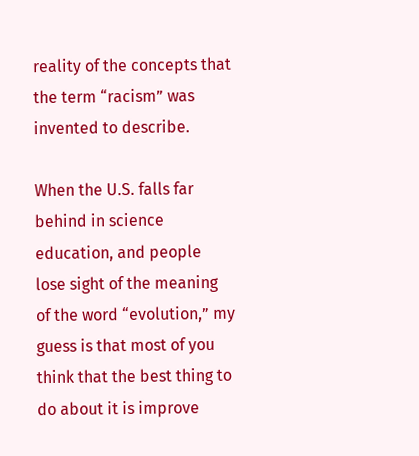reality of the concepts that the term “racism” was invented to describe.

When the U.S. falls far behind in science education, and people lose sight of the meaning of the word “evolution,” my guess is that most of you think that the best thing to do about it is improve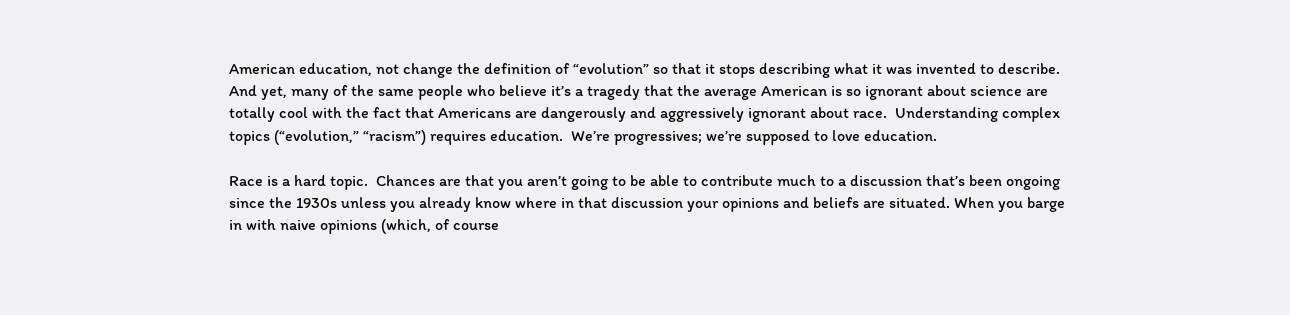American education, not change the definition of “evolution” so that it stops describing what it was invented to describe.  And yet, many of the same people who believe it’s a tragedy that the average American is so ignorant about science are totally cool with the fact that Americans are dangerously and aggressively ignorant about race.  Understanding complex topics (“evolution,” “racism”) requires education.  We’re progressives; we’re supposed to love education.

Race is a hard topic.  Chances are that you aren’t going to be able to contribute much to a discussion that’s been ongoing since the 1930s unless you already know where in that discussion your opinions and beliefs are situated. When you barge in with naive opinions (which, of course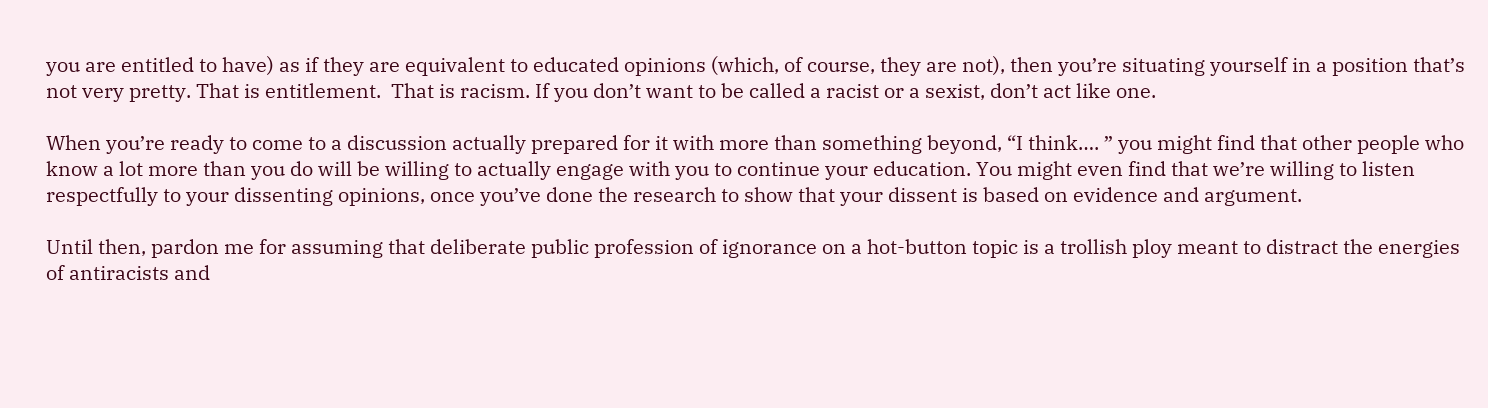you are entitled to have) as if they are equivalent to educated opinions (which, of course, they are not), then you’re situating yourself in a position that’s not very pretty. That is entitlement.  That is racism. If you don’t want to be called a racist or a sexist, don’t act like one.

When you’re ready to come to a discussion actually prepared for it with more than something beyond, “I think…. ” you might find that other people who know a lot more than you do will be willing to actually engage with you to continue your education. You might even find that we’re willing to listen respectfully to your dissenting opinions, once you’ve done the research to show that your dissent is based on evidence and argument.

Until then, pardon me for assuming that deliberate public profession of ignorance on a hot-button topic is a trollish ploy meant to distract the energies of antiracists and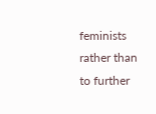feminists rather than to further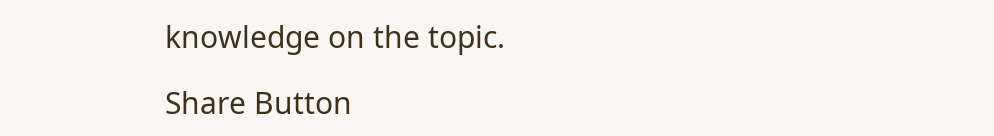knowledge on the topic.

Share Button